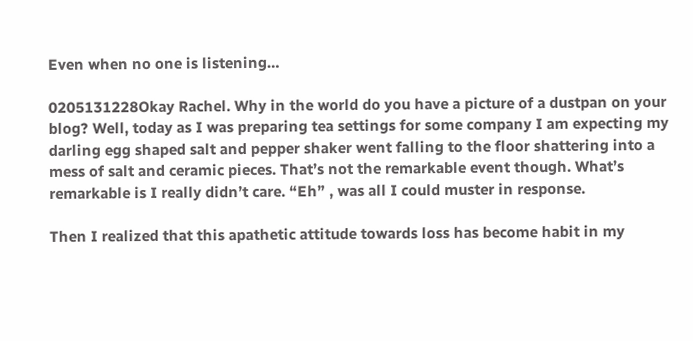Even when no one is listening…

0205131228Okay Rachel. Why in the world do you have a picture of a dustpan on your blog? Well, today as I was preparing tea settings for some company I am expecting my darling egg shaped salt and pepper shaker went falling to the floor shattering into a mess of salt and ceramic pieces. That’s not the remarkable event though. What’s remarkable is I really didn’t care. “Eh” , was all I could muster in response.

Then I realized that this apathetic attitude towards loss has become habit in my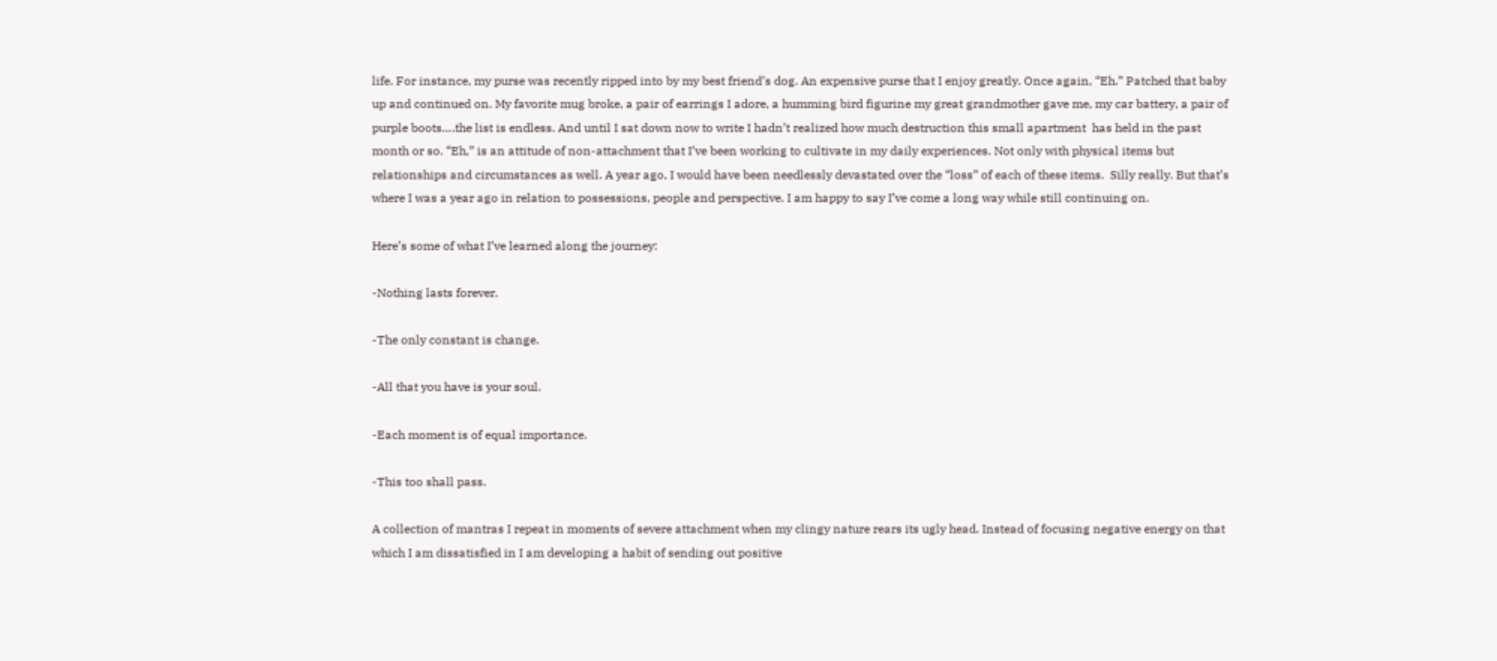life. For instance, my purse was recently ripped into by my best friend’s dog. An expensive purse that I enjoy greatly. Once again, “Eh.” Patched that baby up and continued on. My favorite mug broke, a pair of earrings I adore, a humming bird figurine my great grandmother gave me, my car battery, a pair of purple boots….the list is endless. And until I sat down now to write I hadn’t realized how much destruction this small apartment  has held in the past month or so. “Eh,” is an attitude of non-attachment that I’ve been working to cultivate in my daily experiences. Not only with physical items but relationships and circumstances as well. A year ago, I would have been needlessly devastated over the “loss” of each of these items.  Silly really. But that’s where I was a year ago in relation to possessions, people and perspective. I am happy to say I’ve come a long way while still continuing on.

Here’s some of what I’ve learned along the journey:

-Nothing lasts forever.

-The only constant is change.

-All that you have is your soul.

-Each moment is of equal importance.

-This too shall pass.

A collection of mantras I repeat in moments of severe attachment when my clingy nature rears its ugly head. Instead of focusing negative energy on that which I am dissatisfied in I am developing a habit of sending out positive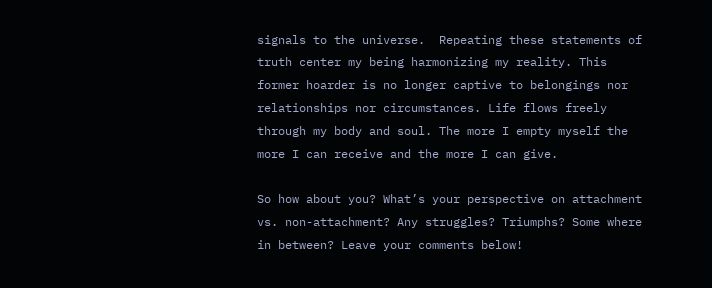signals to the universe.  Repeating these statements of truth center my being harmonizing my reality. This former hoarder is no longer captive to belongings nor relationships nor circumstances. Life flows freely through my body and soul. The more I empty myself the more I can receive and the more I can give.

So how about you? What’s your perspective on attachment vs. non-attachment? Any struggles? Triumphs? Some where in between? Leave your comments below!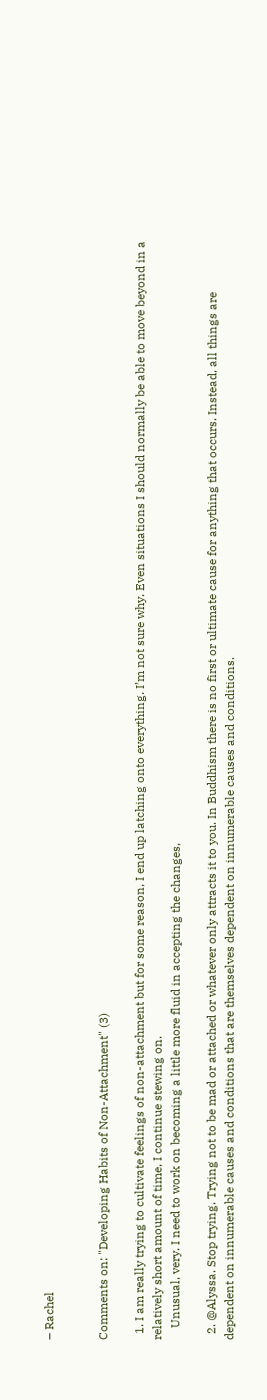– Rachel


Comments on: "Developing Habits of Non-Attachment" (3)

  1. I am really trying to cultivate feelings of non-attachment but for some reason, I end up latching onto everything. I’m not sure why. Even situations I should normally be able to move beyond in a relatively short amount of time, I continue stewing on.
    Unusual, very. I need to work on becoming a little more fluid in accepting the changes,

  2. @Alyssa. Stop trying. Trying not to be mad or attached or whatever only attracts it to you. In Buddhism there is no first or ultimate cause for anything that occurs. Instead, all things are dependent on innumerable causes and conditions that are themselves dependent on innumerable causes and conditions.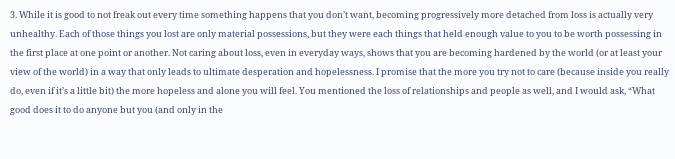3. While it is good to not freak out every time something happens that you don’t want, becoming progressively more detached from loss is actually very unhealthy. Each of those things you lost are only material possessions, but they were each things that held enough value to you to be worth possessing in the first place at one point or another. Not caring about loss, even in everyday ways, shows that you are becoming hardened by the world (or at least your view of the world) in a way that only leads to ultimate desperation and hopelessness. I promise that the more you try not to care (because inside you really do, even if it’s a little bit) the more hopeless and alone you will feel. You mentioned the loss of relationships and people as well, and I would ask, “What good does it to do anyone but you (and only in the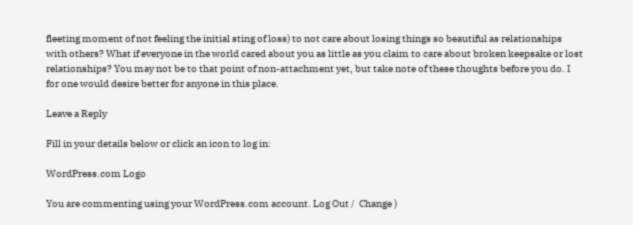fleeting moment of not feeling the initial sting of loss) to not care about losing things so beautiful as relationships with others? What if everyone in the world cared about you as little as you claim to care about broken keepsake or lost relationships? You may not be to that point of non-attachment yet, but take note of these thoughts before you do. I for one would desire better for anyone in this place.

Leave a Reply

Fill in your details below or click an icon to log in:

WordPress.com Logo

You are commenting using your WordPress.com account. Log Out /  Change )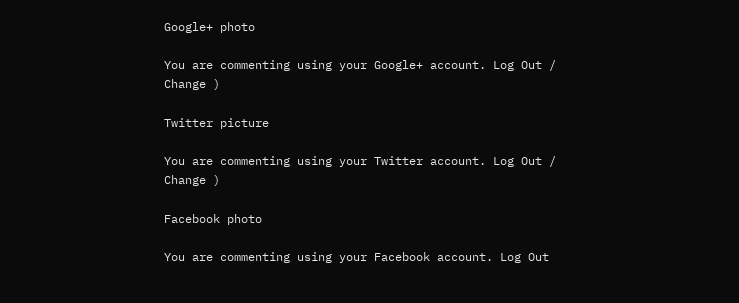Google+ photo

You are commenting using your Google+ account. Log Out /  Change )

Twitter picture

You are commenting using your Twitter account. Log Out /  Change )

Facebook photo

You are commenting using your Facebook account. Log Out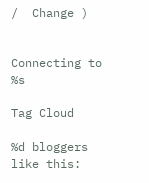/  Change )


Connecting to %s

Tag Cloud

%d bloggers like this: